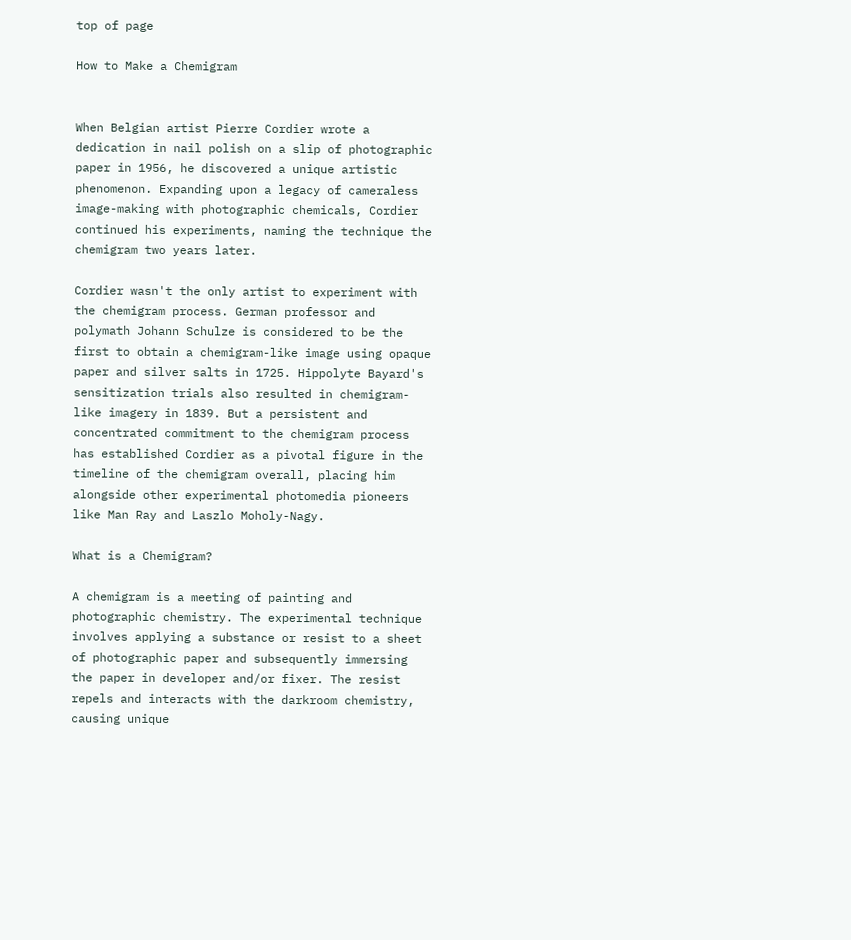top of page

How to Make a Chemigram


When Belgian artist Pierre Cordier wrote a dedication in nail polish on a slip of photographic paper in 1956, he discovered a unique artistic phenomenon. Expanding upon a legacy of cameraless image-making with photographic chemicals, Cordier continued his experiments, naming the technique the chemigram two years later.

Cordier wasn't the only artist to experiment with the chemigram process. German professor and polymath Johann Schulze is considered to be the first to obtain a chemigram-like image using opaque paper and silver salts in 1725. Hippolyte Bayard's sensitization trials also resulted in chemigram-like imagery in 1839. But a persistent and concentrated commitment to the chemigram process has established Cordier as a pivotal figure in the timeline of the chemigram overall, placing him alongside other experimental photomedia pioneers like Man Ray and Laszlo Moholy-Nagy.

What is a Chemigram?

A chemigram is a meeting of painting and photographic chemistry. The experimental technique involves applying a substance or resist to a sheet of photographic paper and subsequently immersing the paper in developer and/or fixer. The resist repels and interacts with the darkroom chemistry, causing unique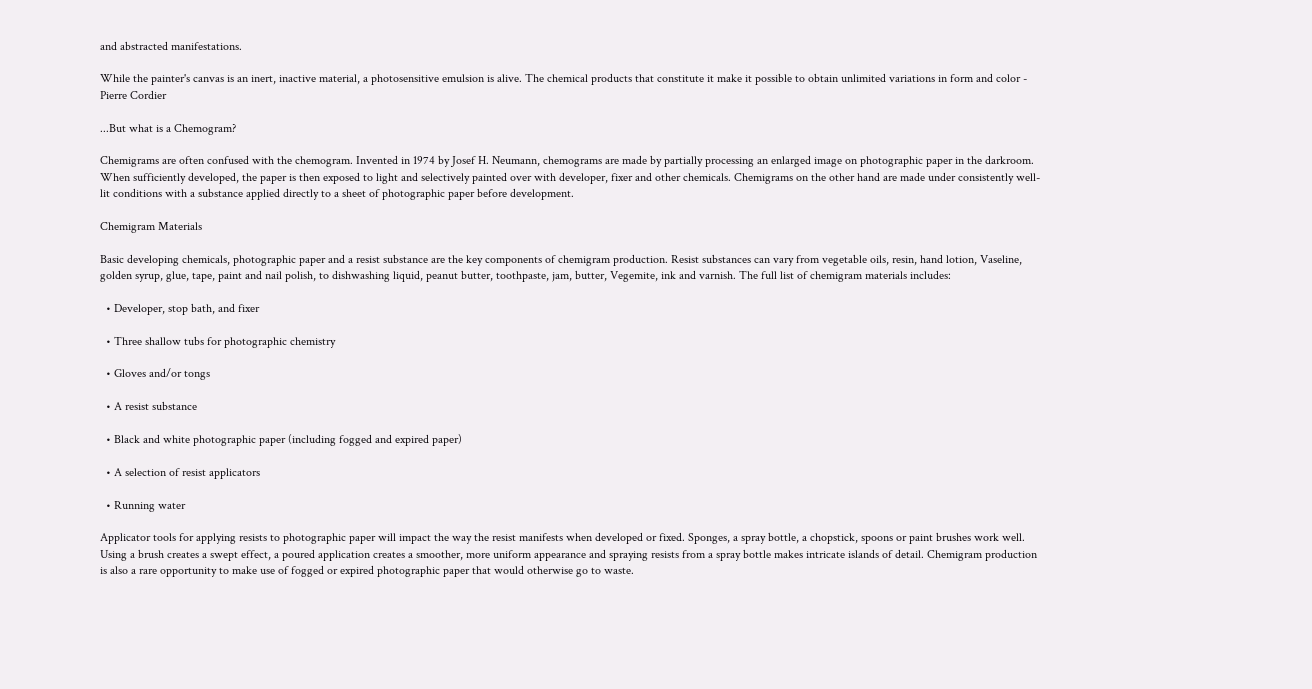and abstracted manifestations.

While the painter's canvas is an inert, inactive material, a photosensitive emulsion is alive. The chemical products that constitute it make it possible to obtain unlimited variations in form and color - Pierre Cordier

...But what is a Chemogram?

Chemigrams are often confused with the chemogram. Invented in 1974 by Josef H. Neumann, chemograms are made by partially processing an enlarged image on photographic paper in the darkroom. When sufficiently developed, the paper is then exposed to light and selectively painted over with developer, fixer and other chemicals. Chemigrams on the other hand are made under consistently well-lit conditions with a substance applied directly to a sheet of photographic paper before development.

Chemigram Materials

Basic developing chemicals, photographic paper and a resist substance are the key components of chemigram production. Resist substances can vary from vegetable oils, resin, hand lotion, Vaseline, golden syrup, glue, tape, paint and nail polish, to dishwashing liquid, peanut butter, toothpaste, jam, butter, Vegemite, ink and varnish. The full list of chemigram materials includes:

  • Developer, stop bath, and fixer

  • Three shallow tubs for photographic chemistry

  • Gloves and/or tongs

  • A resist substance

  • Black and white photographic paper (including fogged and expired paper)

  • A selection of resist applicators

  • Running water

Applicator tools for applying resists to photographic paper will impact the way the resist manifests when developed or fixed. Sponges, a spray bottle, a chopstick, spoons or paint brushes work well. Using a brush creates a swept effect, a poured application creates a smoother, more uniform appearance and spraying resists from a spray bottle makes intricate islands of detail. Chemigram production is also a rare opportunity to make use of fogged or expired photographic paper that would otherwise go to waste.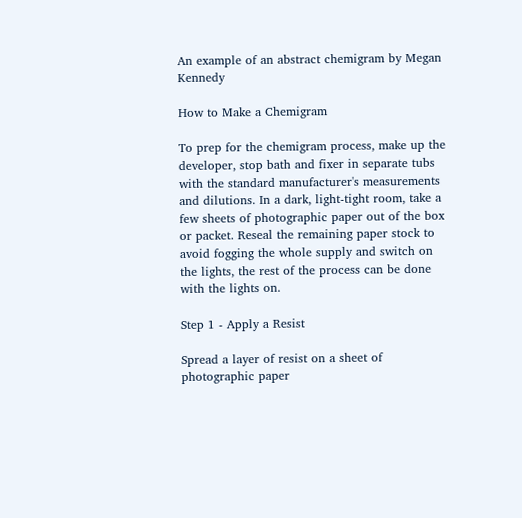An example of an abstract chemigram by Megan Kennedy

How to Make a Chemigram

To prep for the chemigram process, make up the developer, stop bath and fixer in separate tubs with the standard manufacturer's measurements and dilutions. In a dark, light-tight room, take a few sheets of photographic paper out of the box or packet. Reseal the remaining paper stock to avoid fogging the whole supply and switch on the lights, the rest of the process can be done with the lights on.

Step 1 - Apply a Resist

Spread a layer of resist on a sheet of photographic paper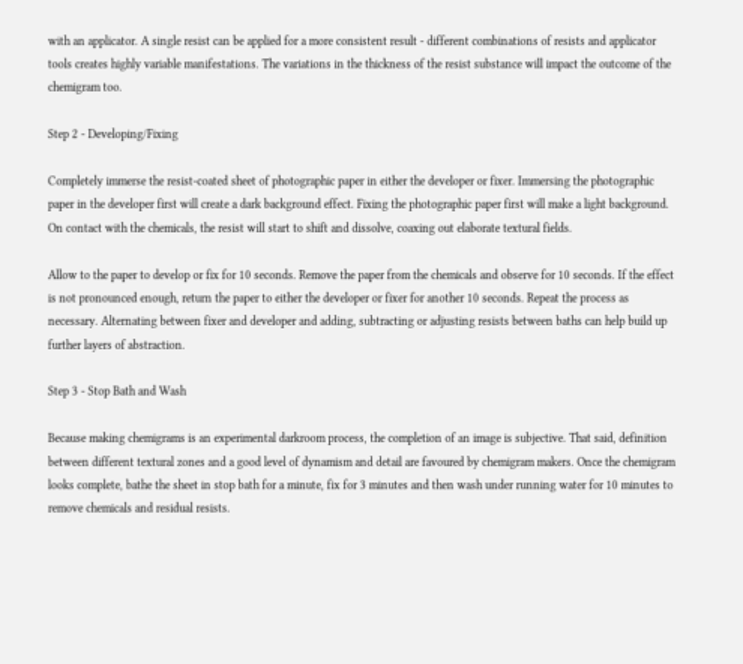with an applicator. A single resist can be applied for a more consistent result - different combinations of resists and applicator tools creates highly variable manifestations. The variations in the thickness of the resist substance will impact the outcome of the chemigram too.

Step 2 - Developing/Fixing

Completely immerse the resist-coated sheet of photographic paper in either the developer or fixer. Immersing the photographic paper in the developer first will create a dark background effect. Fixing the photographic paper first will make a light background. On contact with the chemicals, the resist will start to shift and dissolve, coaxing out elaborate textural fields.

Allow to the paper to develop or fix for 10 seconds. Remove the paper from the chemicals and observe for 10 seconds. If the effect is not pronounced enough, return the paper to either the developer or fixer for another 10 seconds. Repeat the process as necessary. Alternating between fixer and developer and adding, subtracting or adjusting resists between baths can help build up further layers of abstraction.

Step 3 - Stop Bath and Wash

Because making chemigrams is an experimental darkroom process, the completion of an image is subjective. That said, definition between different textural zones and a good level of dynamism and detail are favoured by chemigram makers. Once the chemigram looks complete, bathe the sheet in stop bath for a minute, fix for 3 minutes and then wash under running water for 10 minutes to remove chemicals and residual resists.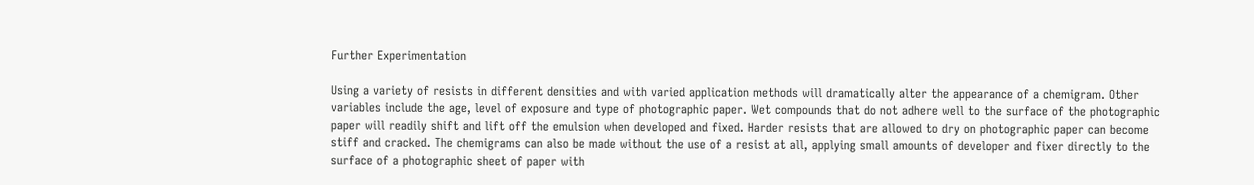Further Experimentation

Using a variety of resists in different densities and with varied application methods will dramatically alter the appearance of a chemigram. Other variables include the age, level of exposure and type of photographic paper. Wet compounds that do not adhere well to the surface of the photographic paper will readily shift and lift off the emulsion when developed and fixed. Harder resists that are allowed to dry on photographic paper can become stiff and cracked. The chemigrams can also be made without the use of a resist at all, applying small amounts of developer and fixer directly to the surface of a photographic sheet of paper with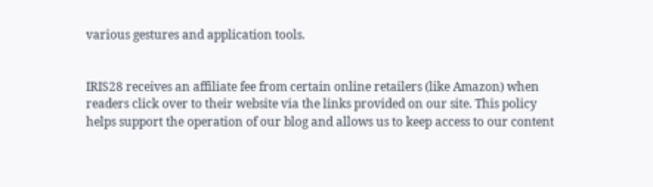various gestures and application tools.


IRIS28 receives an affiliate fee from certain online retailers (like Amazon) when readers click over to their website via the links provided on our site. This policy helps support the operation of our blog and allows us to keep access to our content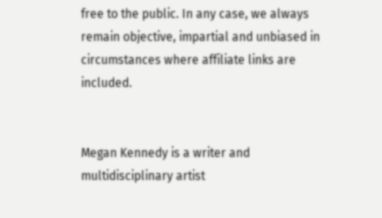free to the public. In any case, we always remain objective, impartial and unbiased in circumstances where affiliate links are included.


Megan Kennedy is a writer and multidisciplinary artist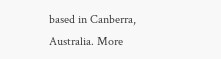based in Canberra, Australia. More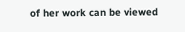of her work can be viewed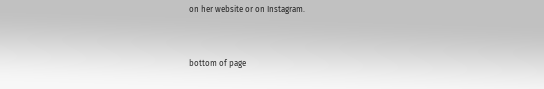on her website or on Instagram.


bottom of page